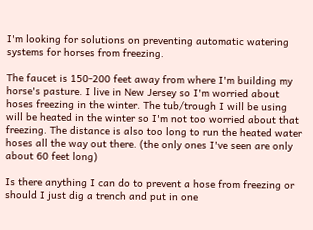I'm looking for solutions on preventing automatic watering systems for horses from freezing.

The faucet is 150-200 feet away from where I'm building my horse's pasture. I live in New Jersey so I'm worried about hoses freezing in the winter. The tub/trough I will be using will be heated in the winter so I'm not too worried about that freezing. The distance is also too long to run the heated water hoses all the way out there. (the only ones I've seen are only about 60 feet long)

Is there anything I can do to prevent a hose from freezing or should I just dig a trench and put in one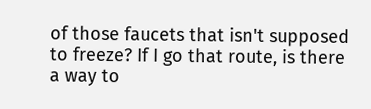of those faucets that isn't supposed to freeze? If I go that route, is there a way to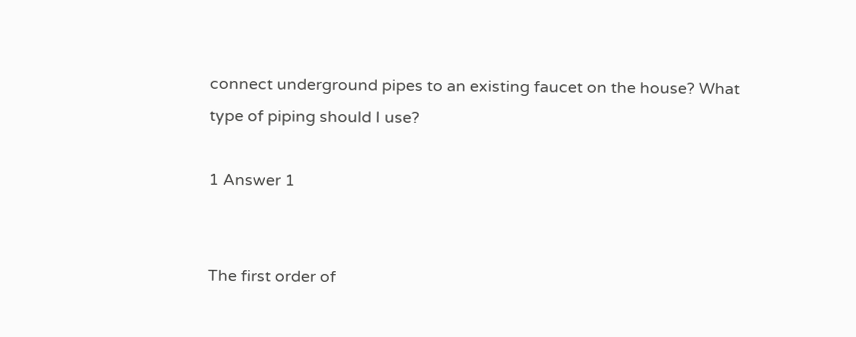connect underground pipes to an existing faucet on the house? What type of piping should I use?

1 Answer 1


The first order of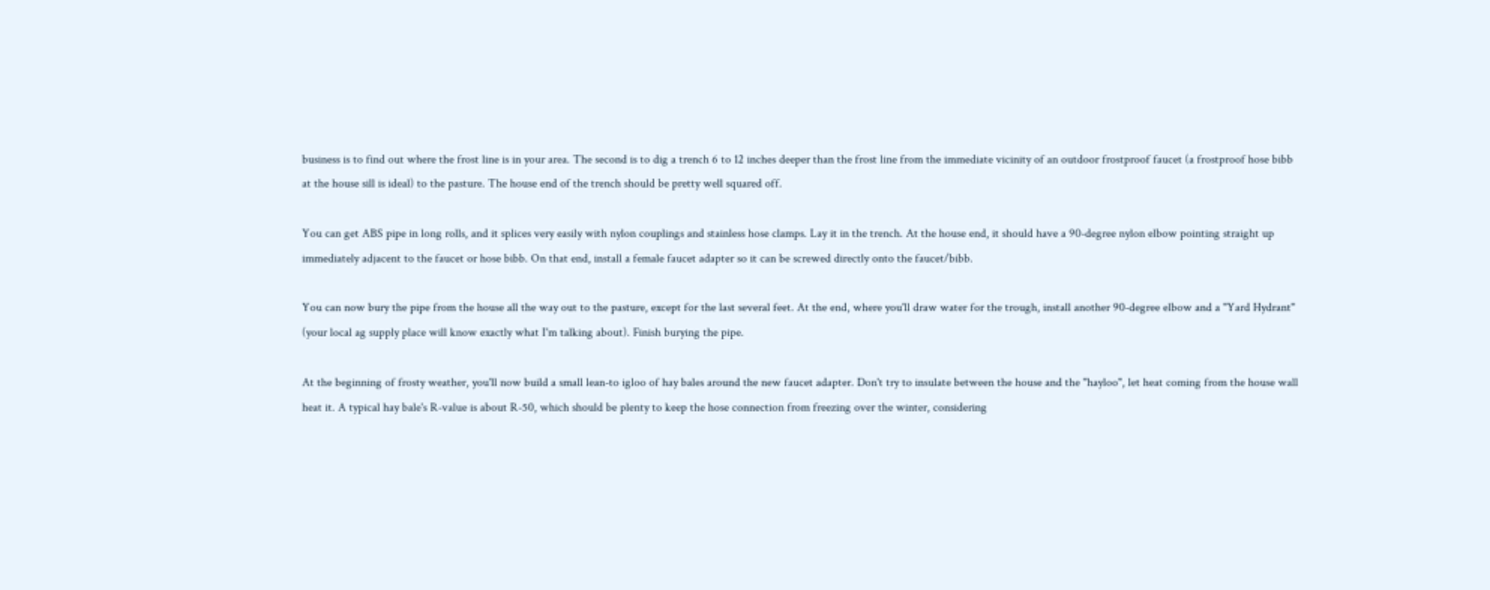business is to find out where the frost line is in your area. The second is to dig a trench 6 to 12 inches deeper than the frost line from the immediate vicinity of an outdoor frostproof faucet (a frostproof hose bibb at the house sill is ideal) to the pasture. The house end of the trench should be pretty well squared off.

You can get ABS pipe in long rolls, and it splices very easily with nylon couplings and stainless hose clamps. Lay it in the trench. At the house end, it should have a 90-degree nylon elbow pointing straight up immediately adjacent to the faucet or hose bibb. On that end, install a female faucet adapter so it can be screwed directly onto the faucet/bibb.

You can now bury the pipe from the house all the way out to the pasture, except for the last several feet. At the end, where you'll draw water for the trough, install another 90-degree elbow and a "Yard Hydrant" (your local ag supply place will know exactly what I'm talking about). Finish burying the pipe.

At the beginning of frosty weather, you'll now build a small lean-to igloo of hay bales around the new faucet adapter. Don't try to insulate between the house and the "hayloo", let heat coming from the house wall heat it. A typical hay bale's R-value is about R-50, which should be plenty to keep the hose connection from freezing over the winter, considering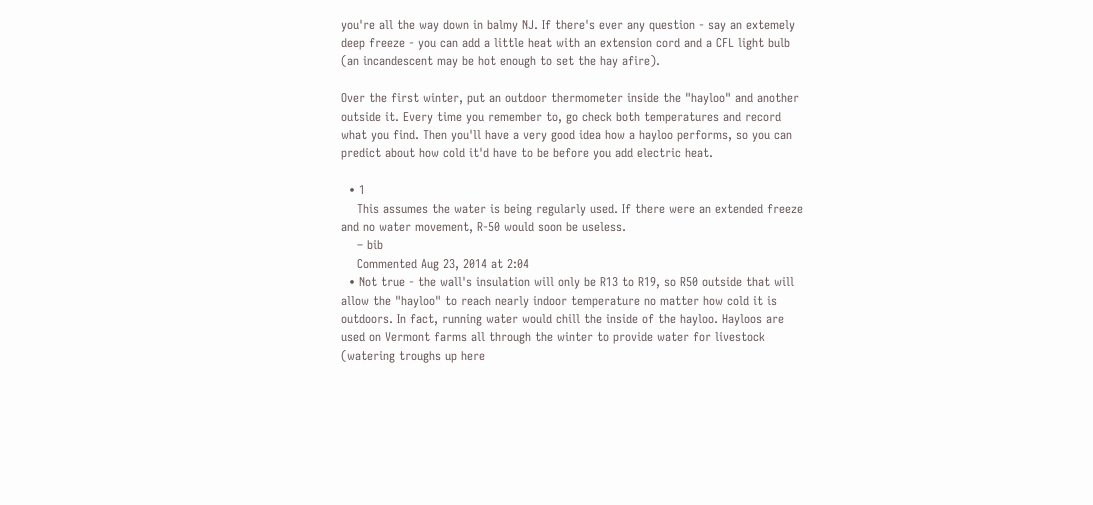you're all the way down in balmy NJ. If there's ever any question - say an extemely deep freeze - you can add a little heat with an extension cord and a CFL light bulb (an incandescent may be hot enough to set the hay afire).

Over the first winter, put an outdoor thermometer inside the "hayloo" and another outside it. Every time you remember to, go check both temperatures and record what you find. Then you'll have a very good idea how a hayloo performs, so you can predict about how cold it'd have to be before you add electric heat.

  • 1
    This assumes the water is being regularly used. If there were an extended freeze and no water movement, R-50 would soon be useless.
    – bib
    Commented Aug 23, 2014 at 2:04
  • Not true - the wall's insulation will only be R13 to R19, so R50 outside that will allow the "hayloo" to reach nearly indoor temperature no matter how cold it is outdoors. In fact, running water would chill the inside of the hayloo. Hayloos are used on Vermont farms all through the winter to provide water for livestock (watering troughs up here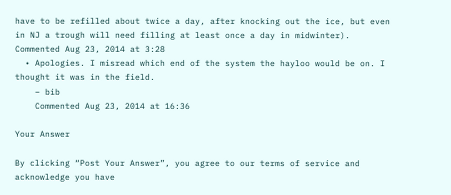have to be refilled about twice a day, after knocking out the ice, but even in NJ a trough will need filling at least once a day in midwinter). Commented Aug 23, 2014 at 3:28
  • Apologies. I misread which end of the system the hayloo would be on. I thought it was in the field.
    – bib
    Commented Aug 23, 2014 at 16:36

Your Answer

By clicking “Post Your Answer”, you agree to our terms of service and acknowledge you have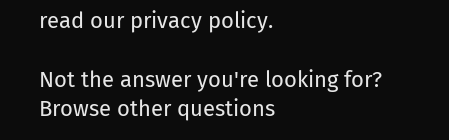read our privacy policy.

Not the answer you're looking for? Browse other questions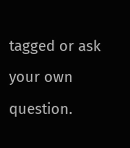tagged or ask your own question.